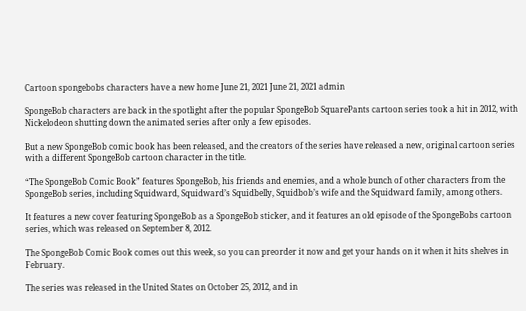Cartoon spongebobs characters have a new home June 21, 2021 June 21, 2021 admin

SpongeBob characters are back in the spotlight after the popular SpongeBob SquarePants cartoon series took a hit in 2012, with Nickelodeon shutting down the animated series after only a few episodes.

But a new SpongeBob comic book has been released, and the creators of the series have released a new, original cartoon series with a different SpongeBob cartoon character in the title.

“The SpongeBob Comic Book” features SpongeBob, his friends and enemies, and a whole bunch of other characters from the SpongeBob series, including Squidward, Squidward’s Squidbelly, Squidbob’s wife and the Squidward family, among others.

It features a new cover featuring SpongeBob as a SpongeBob sticker, and it features an old episode of the SpongeBobs cartoon series, which was released on September 8, 2012.

The SpongeBob Comic Book comes out this week, so you can preorder it now and get your hands on it when it hits shelves in February.

The series was released in the United States on October 25, 2012, and in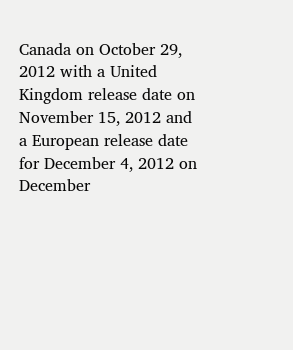Canada on October 29, 2012 with a United Kingdom release date on November 15, 2012 and a European release date for December 4, 2012 on December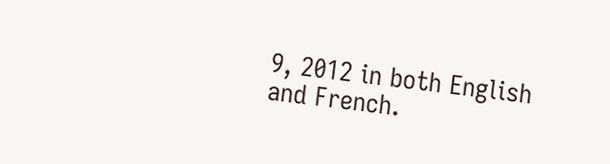9, 2012 in both English and French.